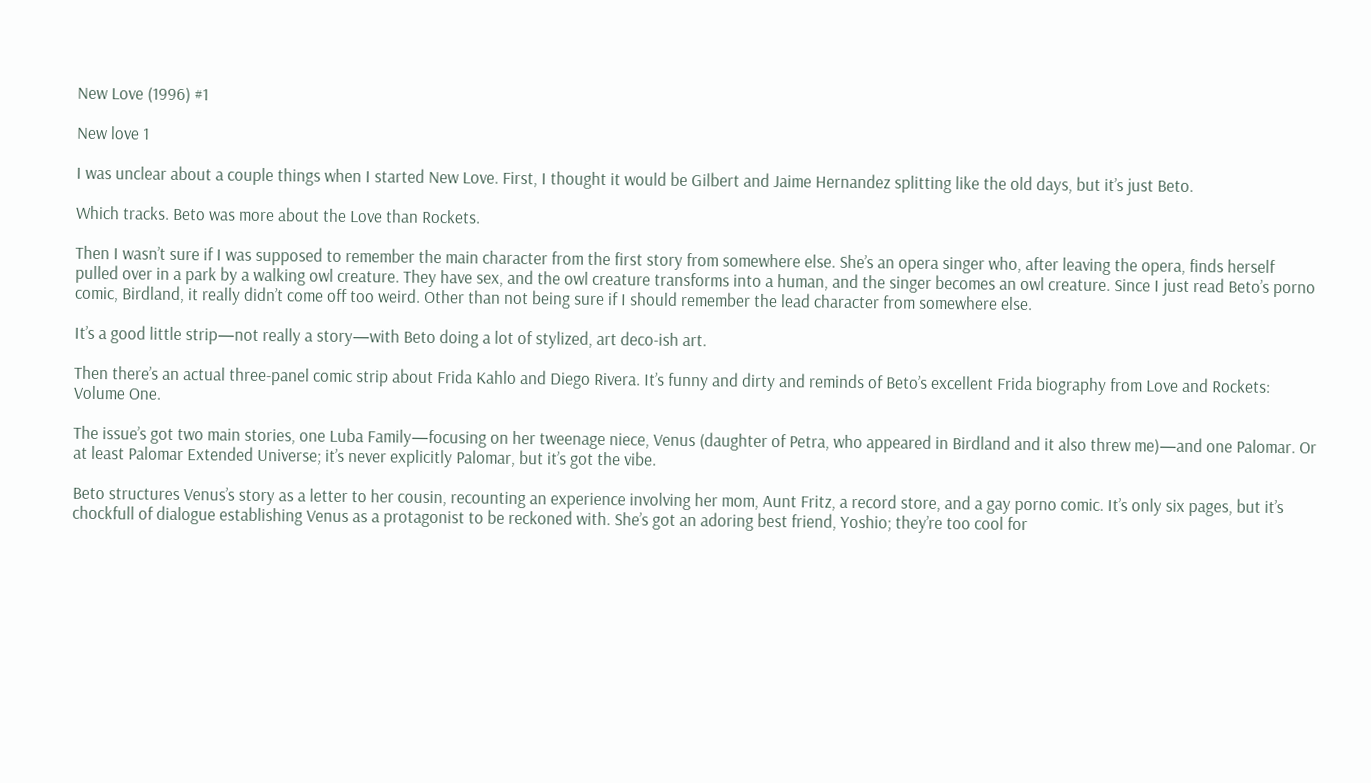New Love (1996) #1

New love 1

I was unclear about a couple things when I started New Love. First, I thought it would be Gilbert and Jaime Hernandez splitting like the old days, but it’s just Beto.

Which tracks. Beto was more about the Love than Rockets.

Then I wasn’t sure if I was supposed to remember the main character from the first story from somewhere else. She’s an opera singer who, after leaving the opera, finds herself pulled over in a park by a walking owl creature. They have sex, and the owl creature transforms into a human, and the singer becomes an owl creature. Since I just read Beto’s porno comic, Birdland, it really didn’t come off too weird. Other than not being sure if I should remember the lead character from somewhere else.

It’s a good little strip—not really a story—with Beto doing a lot of stylized, art deco-ish art.

Then there’s an actual three-panel comic strip about Frida Kahlo and Diego Rivera. It’s funny and dirty and reminds of Beto’s excellent Frida biography from Love and Rockets: Volume One.

The issue’s got two main stories, one Luba Family—focusing on her tweenage niece, Venus (daughter of Petra, who appeared in Birdland and it also threw me)—and one Palomar. Or at least Palomar Extended Universe; it’s never explicitly Palomar, but it’s got the vibe.

Beto structures Venus’s story as a letter to her cousin, recounting an experience involving her mom, Aunt Fritz, a record store, and a gay porno comic. It’s only six pages, but it’s chockfull of dialogue establishing Venus as a protagonist to be reckoned with. She’s got an adoring best friend, Yoshio; they’re too cool for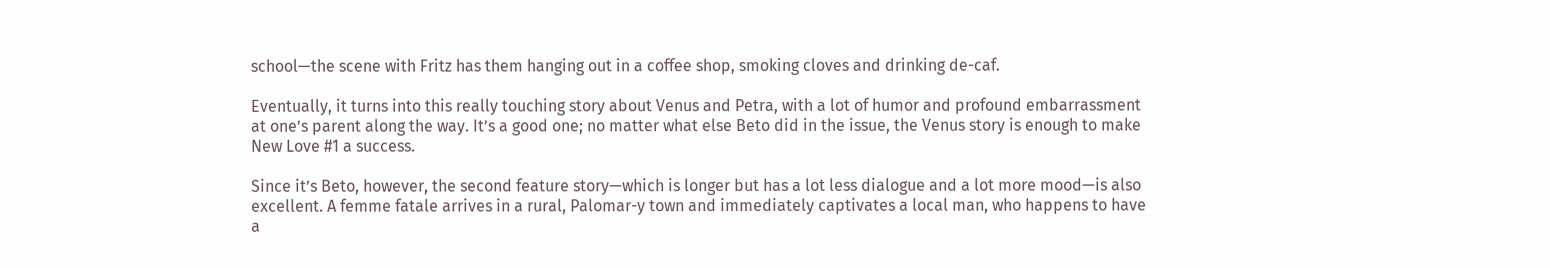school—the scene with Fritz has them hanging out in a coffee shop, smoking cloves and drinking de-caf.

Eventually, it turns into this really touching story about Venus and Petra, with a lot of humor and profound embarrassment at one’s parent along the way. It’s a good one; no matter what else Beto did in the issue, the Venus story is enough to make New Love #1 a success.

Since it’s Beto, however, the second feature story—which is longer but has a lot less dialogue and a lot more mood—is also excellent. A femme fatale arrives in a rural, Palomar-y town and immediately captivates a local man, who happens to have a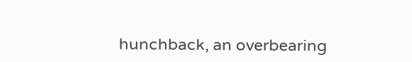hunchback, an overbearing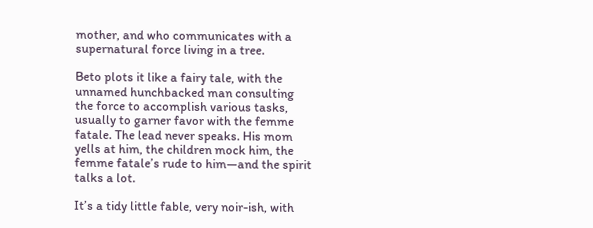mother, and who communicates with a supernatural force living in a tree.

Beto plots it like a fairy tale, with the unnamed hunchbacked man consulting the force to accomplish various tasks, usually to garner favor with the femme fatale. The lead never speaks. His mom yells at him, the children mock him, the femme fatale’s rude to him—and the spirit talks a lot.

It’s a tidy little fable, very noir-ish, with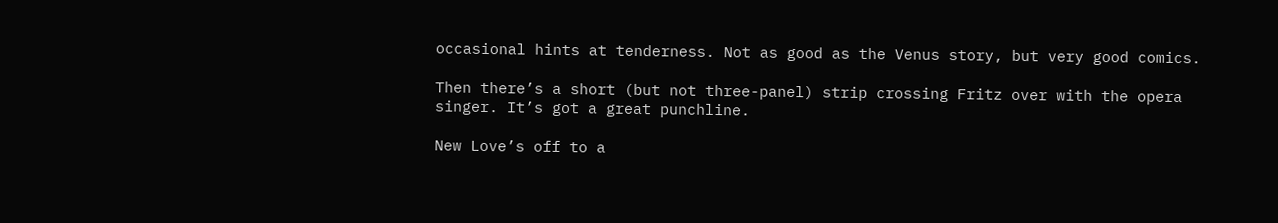occasional hints at tenderness. Not as good as the Venus story, but very good comics.

Then there’s a short (but not three-panel) strip crossing Fritz over with the opera singer. It’s got a great punchline.

New Love’s off to a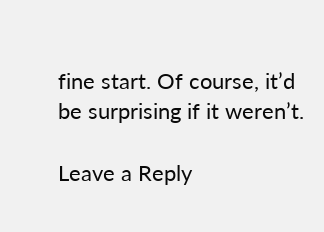fine start. Of course, it’d be surprising if it weren’t.

Leave a Reply